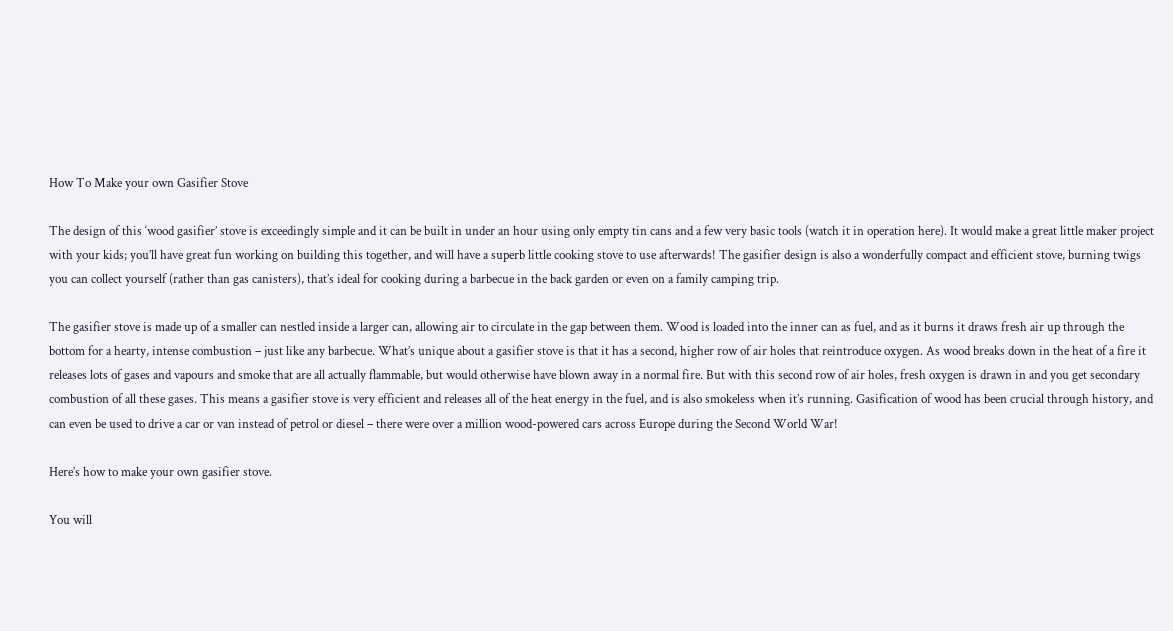How To Make your own Gasifier Stove

The design of this ‘wood gasifier’ stove is exceedingly simple and it can be built in under an hour using only empty tin cans and a few very basic tools (watch it in operation here). It would make a great little maker project with your kids; you’ll have great fun working on building this together, and will have a superb little cooking stove to use afterwards! The gasifier design is also a wonderfully compact and efficient stove, burning twigs you can collect yourself (rather than gas canisters), that’s ideal for cooking during a barbecue in the back garden or even on a family camping trip.

The gasifier stove is made up of a smaller can nestled inside a larger can, allowing air to circulate in the gap between them. Wood is loaded into the inner can as fuel, and as it burns it draws fresh air up through the bottom for a hearty, intense combustion – just like any barbecue. What’s unique about a gasifier stove is that it has a second, higher row of air holes that reintroduce oxygen. As wood breaks down in the heat of a fire it releases lots of gases and vapours and smoke that are all actually flammable, but would otherwise have blown away in a normal fire. But with this second row of air holes, fresh oxygen is drawn in and you get secondary combustion of all these gases. This means a gasifier stove is very efficient and releases all of the heat energy in the fuel, and is also smokeless when it’s running. Gasification of wood has been crucial through history, and can even be used to drive a car or van instead of petrol or diesel – there were over a million wood-powered cars across Europe during the Second World War!

Here’s how to make your own gasifier stove.

You will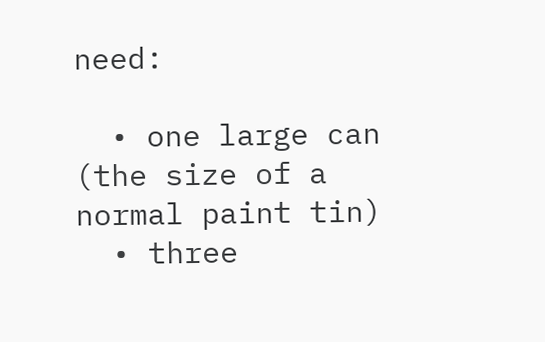need:

  • one large can (the size of a normal paint tin)
  • three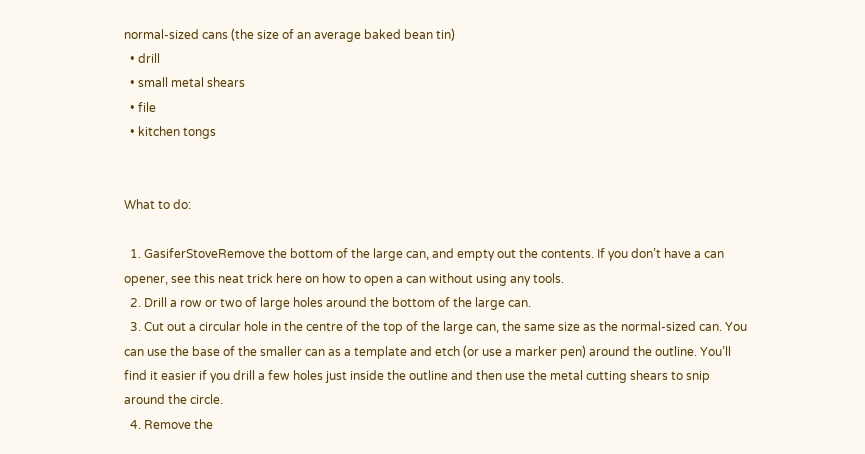normal-sized cans (the size of an average baked bean tin)
  • drill
  • small metal shears
  • file
  • kitchen tongs


What to do:

  1. GasiferStoveRemove the bottom of the large can, and empty out the contents. If you don’t have a can opener, see this neat trick here on how to open a can without using any tools.
  2. Drill a row or two of large holes around the bottom of the large can.
  3. Cut out a circular hole in the centre of the top of the large can, the same size as the normal-sized can. You can use the base of the smaller can as a template and etch (or use a marker pen) around the outline. You’ll find it easier if you drill a few holes just inside the outline and then use the metal cutting shears to snip around the circle.
  4. Remove the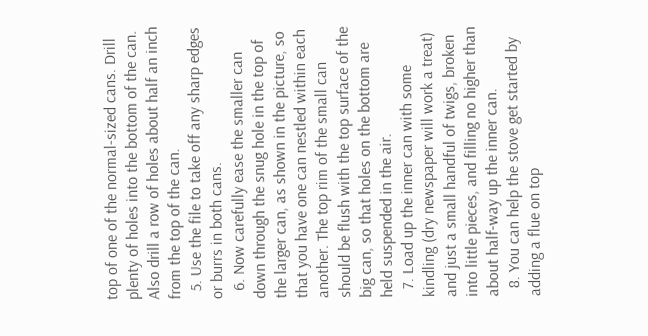top of one of the normal-sized cans. Drill plenty of holes into the bottom of the can. Also drill a row of holes about half an inch from the top of the can.
  5. Use the file to take off any sharp edges or burrs in both cans.
  6. Now carefully ease the smaller can down through the snug hole in the top of the larger can, as shown in the picture, so that you have one can nestled within each another. The top rim of the small can should be flush with the top surface of the big can, so that holes on the bottom are held suspended in the air.
  7. Load up the inner can with some kindling (dry newspaper will work a treat) and just a small handful of twigs, broken into little pieces, and filling no higher than about half-way up the inner can.
  8. You can help the stove get started by adding a flue on top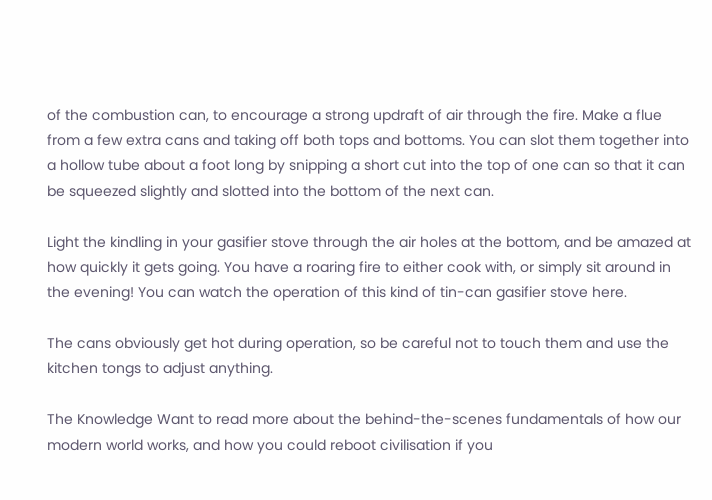of the combustion can, to encourage a strong updraft of air through the fire. Make a flue from a few extra cans and taking off both tops and bottoms. You can slot them together into a hollow tube about a foot long by snipping a short cut into the top of one can so that it can be squeezed slightly and slotted into the bottom of the next can.

Light the kindling in your gasifier stove through the air holes at the bottom, and be amazed at how quickly it gets going. You have a roaring fire to either cook with, or simply sit around in the evening! You can watch the operation of this kind of tin-can gasifier stove here.

The cans obviously get hot during operation, so be careful not to touch them and use the kitchen tongs to adjust anything.

The Knowledge Want to read more about the behind-the-scenes fundamentals of how our modern world works, and how you could reboot civilisation if you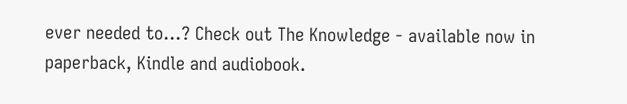ever needed to...? Check out The Knowledge - available now in paperback, Kindle and audiobook.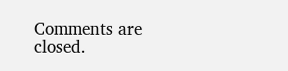Comments are closed.